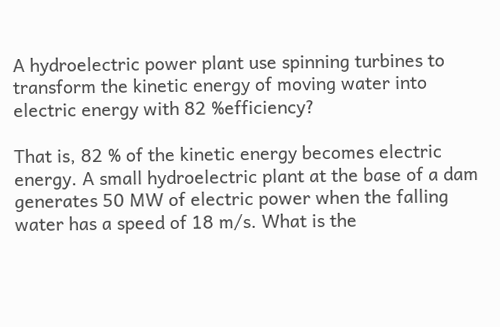A hydroelectric power plant use spinning turbines to transform the kinetic energy of moving water into electric energy with 82 %efficiency?

That is, 82 % of the kinetic energy becomes electric energy. A small hydroelectric plant at the base of a dam generates 50 MW of electric power when the falling water has a speed of 18 m/s. What is the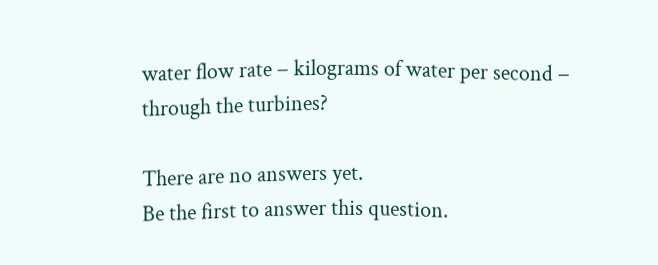water flow rate − kilograms of water per second − through the turbines?

There are no answers yet.
Be the first to answer this question.